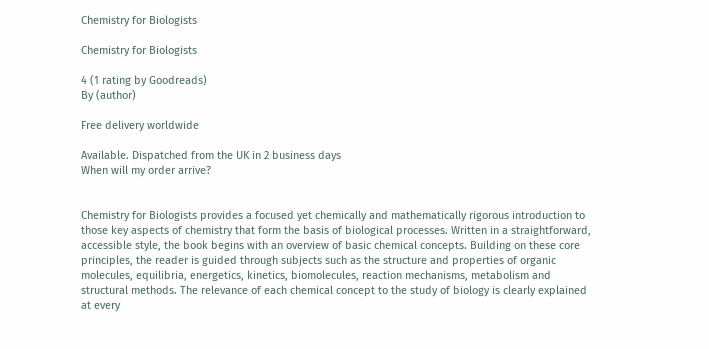Chemistry for Biologists

Chemistry for Biologists

4 (1 rating by Goodreads)
By (author)

Free delivery worldwide

Available. Dispatched from the UK in 2 business days
When will my order arrive?


Chemistry for Biologists provides a focused yet chemically and mathematically rigorous introduction to those key aspects of chemistry that form the basis of biological processes. Written in a straightforward, accessible style, the book begins with an overview of basic chemical concepts. Building on these core principles, the reader is guided through subjects such as the structure and properties of organic molecules, equilibria, energetics, kinetics, biomolecules, reaction mechanisms, metabolism and structural methods. The relevance of each chemical concept to the study of biology is clearly explained at every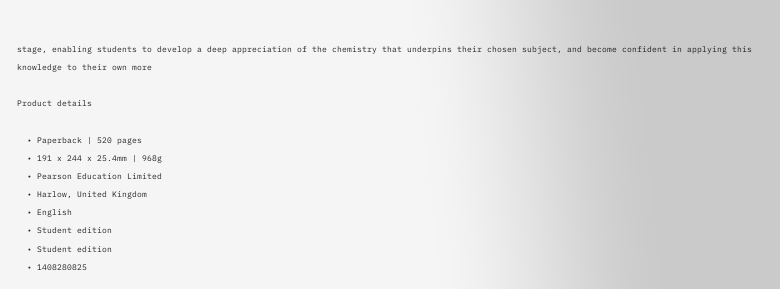stage, enabling students to develop a deep appreciation of the chemistry that underpins their chosen subject, and become confident in applying this knowledge to their own more

Product details

  • Paperback | 520 pages
  • 191 x 244 x 25.4mm | 968g
  • Pearson Education Limited
  • Harlow, United Kingdom
  • English
  • Student edition
  • Student edition
  • 1408280825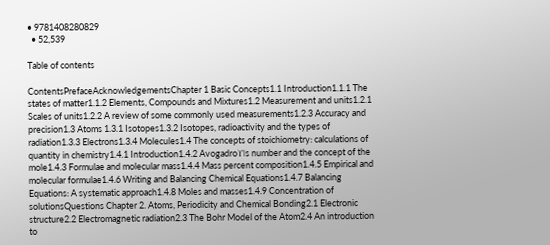• 9781408280829
  • 52,539

Table of contents

ContentsPrefaceAcknowledgementsChapter 1 Basic Concepts1.1 Introduction1.1.1 The states of matter1.1.2 Elements, Compounds and Mixtures1.2 Measurement and units1.2.1 Scales of units1.2.2 A review of some commonly used measurements1.2.3 Accuracy and precision1.3 Atoms 1.3.1 Isotopes1.3.2 Isotopes, radioactivity and the types of radiation1.3.3 Electrons1.3.4 Molecules1.4 The concepts of stoichiometry: calculations of quantity in chemistry1.4.1 Introduction1.4.2 AvogadroΥ|s number and the concept of the mole1.4.3 Formulae and molecular mass1.4.4 Mass percent composition1.4.5 Empirical and molecular formulae1.4.6 Writing and Balancing Chemical Equations1.4.7 Balancing Equations: A systematic approach1.4.8 Moles and masses1.4.9 Concentration of solutionsQuestions Chapter 2. Atoms, Periodicity and Chemical Bonding2.1 Electronic structure2.2 Electromagnetic radiation2.3 The Bohr Model of the Atom2.4 An introduction to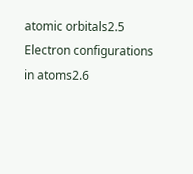atomic orbitals2.5 Electron configurations in atoms2.6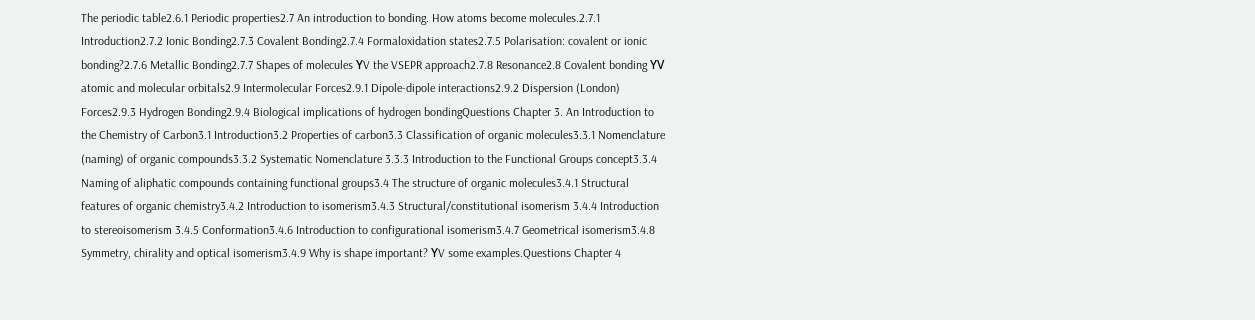The periodic table2.6.1 Periodic properties2.7 An introduction to bonding. How atoms become molecules.2.7.1 Introduction2.7.2 Ionic Bonding2.7.3 Covalent Bonding2.7.4 Formaloxidation states2.7.5 Polarisation: covalent or ionic bonding?2.7.6 Metallic Bonding2.7.7 Shapes of molecules ΥV the VSEPR approach2.7.8 Resonance2.8 Covalent bonding ΥV atomic and molecular orbitals2.9 Intermolecular Forces2.9.1 Dipole-dipole interactions2.9.2 Dispersion (London) Forces2.9.3 Hydrogen Bonding2.9.4 Biological implications of hydrogen bondingQuestions Chapter 3. An Introduction to the Chemistry of Carbon3.1 Introduction3.2 Properties of carbon3.3 Classification of organic molecules3.3.1 Nomenclature (naming) of organic compounds3.3.2 Systematic Nomenclature 3.3.3 Introduction to the Functional Groups concept3.3.4 Naming of aliphatic compounds containing functional groups3.4 The structure of organic molecules3.4.1 Structural features of organic chemistry3.4.2 Introduction to isomerism3.4.3 Structural/constitutional isomerism 3.4.4 Introduction to stereoisomerism 3.4.5 Conformation3.4.6 Introduction to configurational isomerism3.4.7 Geometrical isomerism3.4.8 Symmetry, chirality and optical isomerism3.4.9 Why is shape important? ΥV some examples.Questions Chapter 4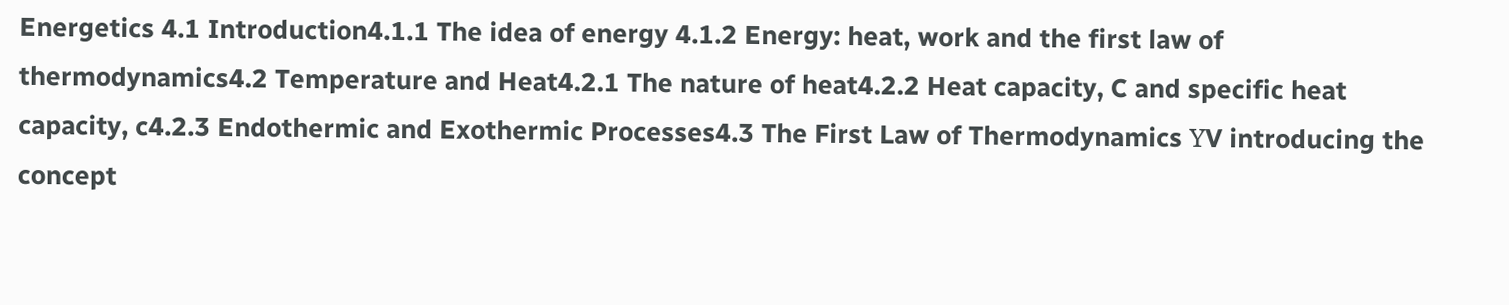Energetics 4.1 Introduction4.1.1 The idea of energy 4.1.2 Energy: heat, work and the first law of thermodynamics4.2 Temperature and Heat4.2.1 The nature of heat4.2.2 Heat capacity, C and specific heat capacity, c4.2.3 Endothermic and Exothermic Processes4.3 The First Law of Thermodynamics ΥV introducing the concept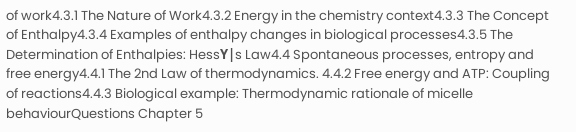of work4.3.1 The Nature of Work4.3.2 Energy in the chemistry context4.3.3 The Concept of Enthalpy4.3.4 Examples of enthalpy changes in biological processes4.3.5 The Determination of Enthalpies: HessΥ|s Law4.4 Spontaneous processes, entropy and free energy4.4.1 The 2nd Law of thermodynamics. 4.4.2 Free energy and ATP: Coupling of reactions4.4.3 Biological example: Thermodynamic rationale of micelle behaviourQuestions Chapter 5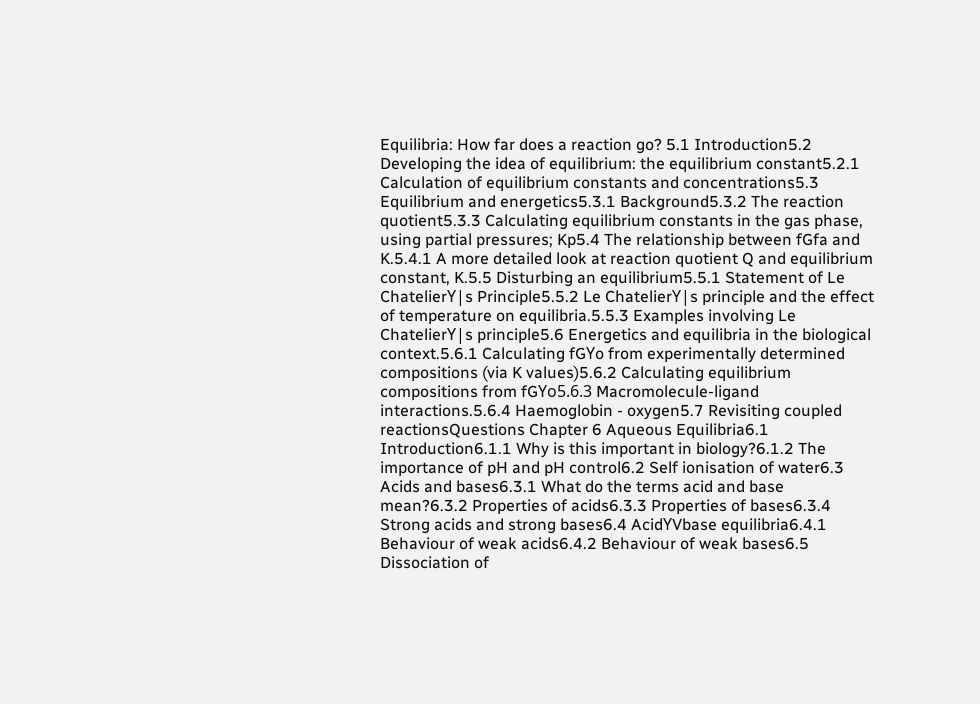Equilibria: How far does a reaction go? 5.1 Introduction5.2 Developing the idea of equilibrium: the equilibrium constant5.2.1 Calculation of equilibrium constants and concentrations5.3 Equilibrium and energetics5.3.1 Background5.3.2 The reaction quotient5.3.3 Calculating equilibrium constants in the gas phase, using partial pressures; Kp5.4 The relationship between fGfa and K.5.4.1 A more detailed look at reaction quotient Q and equilibrium constant, K.5.5 Disturbing an equilibrium5.5.1 Statement of Le ChatelierΥ|s Principle5.5.2 Le ChatelierΥ|s principle and the effect of temperature on equilibria.5.5.3 Examples involving Le ChatelierΥ|s principle5.6 Energetics and equilibria in the biological context.5.6.1 Calculating fGΥo from experimentally determined compositions (via K values)5.6.2 Calculating equilibrium compositions from fGΥo5.6.3 Macromolecule-ligand interactions.5.6.4 Haemoglobin - oxygen5.7 Revisiting coupled reactionsQuestions Chapter 6 Aqueous Equilibria6.1 Introduction6.1.1 Why is this important in biology?6.1.2 The importance of pH and pH control6.2 Self ionisation of water6.3 Acids and bases6.3.1 What do the terms acid and base mean?6.3.2 Properties of acids6.3.3 Properties of bases6.3.4 Strong acids and strong bases6.4 AcidΥVbase equilibria6.4.1 Behaviour of weak acids6.4.2 Behaviour of weak bases6.5 Dissociation of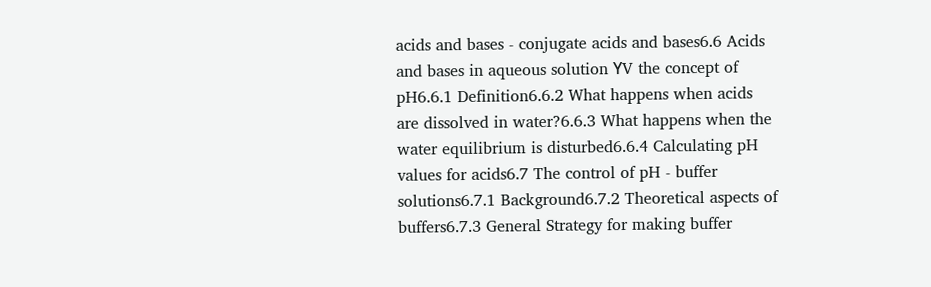acids and bases - conjugate acids and bases6.6 Acids and bases in aqueous solution ΥV the concept of pH6.6.1 Definition6.6.2 What happens when acids are dissolved in water?6.6.3 What happens when the water equilibrium is disturbed6.6.4 Calculating pH values for acids6.7 The control of pH - buffer solutions6.7.1 Background6.7.2 Theoretical aspects of buffers6.7.3 General Strategy for making buffer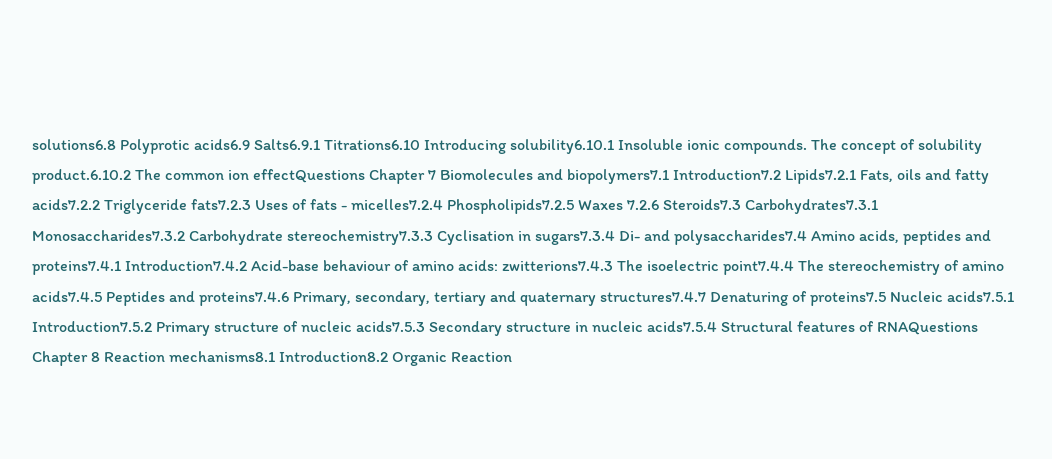solutions6.8 Polyprotic acids6.9 Salts6.9.1 Titrations6.10 Introducing solubility6.10.1 Insoluble ionic compounds. The concept of solubility product.6.10.2 The common ion effectQuestions Chapter 7 Biomolecules and biopolymers7.1 Introduction7.2 Lipids7.2.1 Fats, oils and fatty acids7.2.2 Triglyceride fats7.2.3 Uses of fats - micelles7.2.4 Phospholipids7.2.5 Waxes 7.2.6 Steroids7.3 Carbohydrates7.3.1 Monosaccharides7.3.2 Carbohydrate stereochemistry7.3.3 Cyclisation in sugars7.3.4 Di- and polysaccharides7.4 Amino acids, peptides and proteins7.4.1 Introduction7.4.2 Acid-base behaviour of amino acids: zwitterions7.4.3 The isoelectric point7.4.4 The stereochemistry of amino acids7.4.5 Peptides and proteins7.4.6 Primary, secondary, tertiary and quaternary structures7.4.7 Denaturing of proteins7.5 Nucleic acids7.5.1 Introduction7.5.2 Primary structure of nucleic acids7.5.3 Secondary structure in nucleic acids7.5.4 Structural features of RNAQuestions Chapter 8 Reaction mechanisms8.1 Introduction8.2 Organic Reaction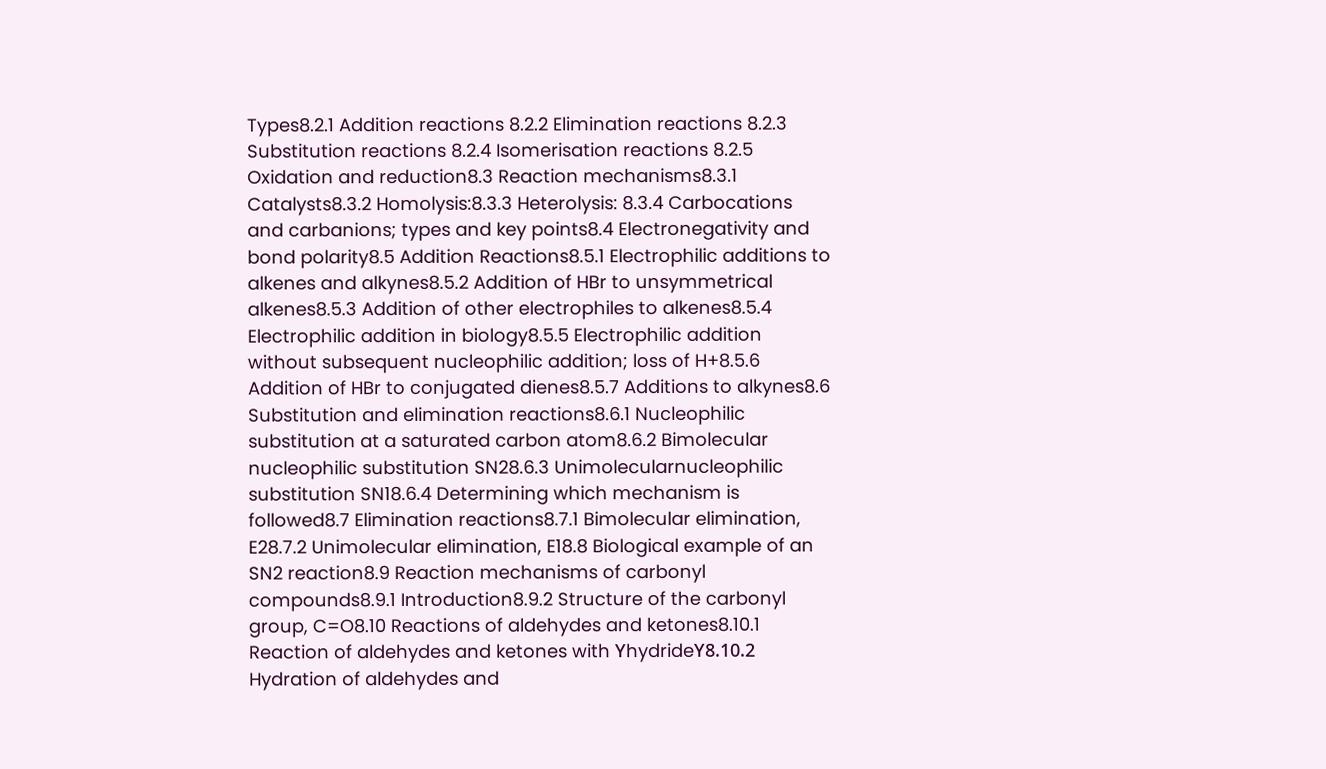Types8.2.1 Addition reactions 8.2.2 Elimination reactions 8.2.3 Substitution reactions 8.2.4 Isomerisation reactions 8.2.5 Oxidation and reduction8.3 Reaction mechanisms8.3.1 Catalysts8.3.2 Homolysis:8.3.3 Heterolysis: 8.3.4 Carbocations and carbanions; types and key points8.4 Electronegativity and bond polarity8.5 Addition Reactions8.5.1 Electrophilic additions to alkenes and alkynes8.5.2 Addition of HBr to unsymmetrical alkenes8.5.3 Addition of other electrophiles to alkenes8.5.4 Electrophilic addition in biology8.5.5 Electrophilic addition without subsequent nucleophilic addition; loss of H+8.5.6 Addition of HBr to conjugated dienes8.5.7 Additions to alkynes8.6 Substitution and elimination reactions8.6.1 Nucleophilic substitution at a saturated carbon atom8.6.2 Bimolecular nucleophilic substitution SN28.6.3 Unimolecularnucleophilic substitution SN18.6.4 Determining which mechanism is followed8.7 Elimination reactions8.7.1 Bimolecular elimination, E28.7.2 Unimolecular elimination, E18.8 Biological example of an SN2 reaction8.9 Reaction mechanisms of carbonyl compounds8.9.1 Introduction8.9.2 Structure of the carbonyl group, C=O8.10 Reactions of aldehydes and ketones8.10.1 Reaction of aldehydes and ketones with ΥhydrideΥ8.10.2 Hydration of aldehydes and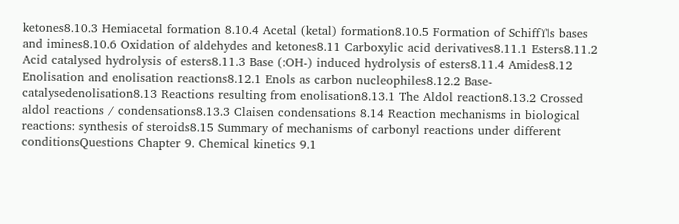ketones8.10.3 Hemiacetal formation 8.10.4 Acetal (ketal) formation8.10.5 Formation of SchiffΥ|s bases and imines8.10.6 Oxidation of aldehydes and ketones8.11 Carboxylic acid derivatives8.11.1 Esters8.11.2 Acid catalysed hydrolysis of esters8.11.3 Base (:OH-) induced hydrolysis of esters8.11.4 Amides8.12 Enolisation and enolisation reactions8.12.1 Enols as carbon nucleophiles8.12.2 Base-catalysedenolisation8.13 Reactions resulting from enolisation8.13.1 The Aldol reaction8.13.2 Crossed aldol reactions / condensations8.13.3 Claisen condensations 8.14 Reaction mechanisms in biological reactions: synthesis of steroids8.15 Summary of mechanisms of carbonyl reactions under different conditionsQuestions Chapter 9. Chemical kinetics 9.1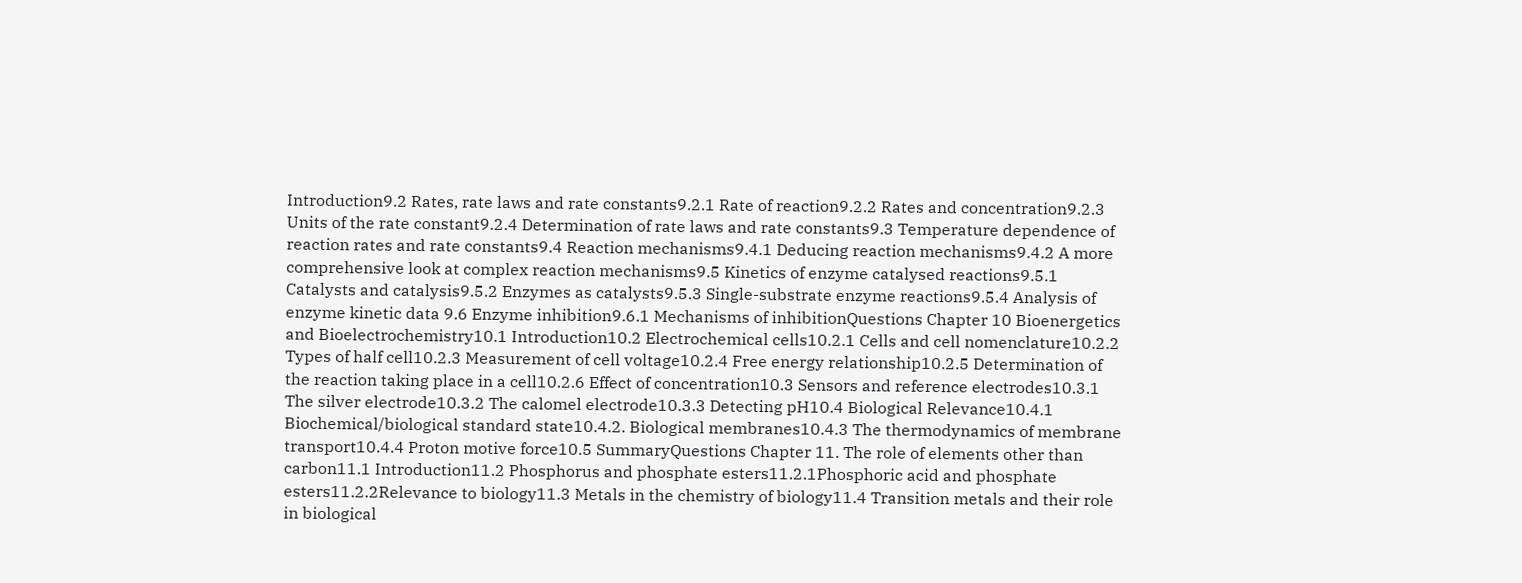Introduction9.2 Rates, rate laws and rate constants9.2.1 Rate of reaction9.2.2 Rates and concentration9.2.3 Units of the rate constant9.2.4 Determination of rate laws and rate constants9.3 Temperature dependence of reaction rates and rate constants9.4 Reaction mechanisms9.4.1 Deducing reaction mechanisms9.4.2 A more comprehensive look at complex reaction mechanisms9.5 Kinetics of enzyme catalysed reactions9.5.1 Catalysts and catalysis9.5.2 Enzymes as catalysts9.5.3 Single-substrate enzyme reactions9.5.4 Analysis of enzyme kinetic data 9.6 Enzyme inhibition9.6.1 Mechanisms of inhibitionQuestions Chapter 10 Bioenergetics and Bioelectrochemistry10.1 Introduction10.2 Electrochemical cells10.2.1 Cells and cell nomenclature10.2.2 Types of half cell10.2.3 Measurement of cell voltage10.2.4 Free energy relationship10.2.5 Determination of the reaction taking place in a cell10.2.6 Effect of concentration10.3 Sensors and reference electrodes10.3.1 The silver electrode10.3.2 The calomel electrode10.3.3 Detecting pH10.4 Biological Relevance10.4.1 Biochemical/biological standard state10.4.2. Biological membranes10.4.3 The thermodynamics of membrane transport10.4.4 Proton motive force10.5 SummaryQuestions Chapter 11. The role of elements other than carbon11.1 Introduction11.2 Phosphorus and phosphate esters11.2.1Phosphoric acid and phosphate esters11.2.2Relevance to biology11.3 Metals in the chemistry of biology11.4 Transition metals and their role in biological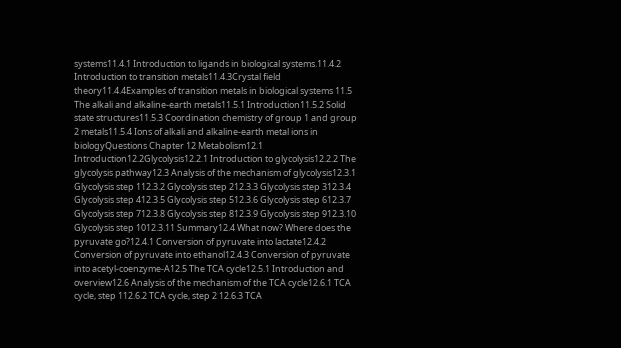systems11.4.1 Introduction to ligands in biological systems.11.4.2 Introduction to transition metals11.4.3Crystal field theory11.4.4Examples of transition metals in biological systems 11.5 The alkali and alkaline-earth metals11.5.1 Introduction11.5.2 Solid state structures11.5.3 Coordination chemistry of group 1 and group 2 metals11.5.4 Ions of alkali and alkaline-earth metal ions in biologyQuestions Chapter 12 Metabolism12.1 Introduction12.2Glycolysis12.2.1 Introduction to glycolysis12.2.2 The glycolysis pathway12.3 Analysis of the mechanism of glycolysis12.3.1 Glycolysis step 112.3.2 Glycolysis step 212.3.3 Glycolysis step 312.3.4 Glycolysis step 412.3.5 Glycolysis step 512.3.6 Glycolysis step 612.3.7 Glycolysis step 712.3.8 Glycolysis step 812.3.9 Glycolysis step 912.3.10 Glycolysis step 1012.3.11 Summary12.4 What now? Where does the pyruvate go?12.4.1 Conversion of pyruvate into lactate12.4.2 Conversion of pyruvate into ethanol12.4.3 Conversion of pyruvate into acetyl-coenzyme-A12.5 The TCA cycle12.5.1 Introduction and overview12.6 Analysis of the mechanism of the TCA cycle12.6.1 TCA cycle, step 112.6.2 TCA cycle, step 2 12.6.3 TCA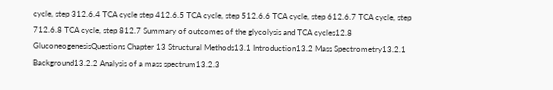cycle, step 312.6.4 TCA cycle step 412.6.5 TCA cycle, step 512.6.6 TCA cycle, step 612.6.7 TCA cycle, step 712.6.8 TCA cycle, step 812.7 Summary of outcomes of the glycolysis and TCA cycles12.8 GluconeogenesisQuestions Chapter 13 Structural Methods13.1 Introduction13.2 Mass Spectrometry13.2.1 Background13.2.2 Analysis of a mass spectrum13.2.3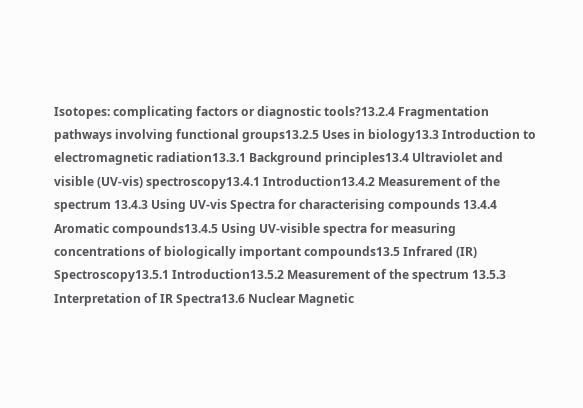Isotopes: complicating factors or diagnostic tools?13.2.4 Fragmentation pathways involving functional groups13.2.5 Uses in biology13.3 Introduction to electromagnetic radiation13.3.1 Background principles13.4 Ultraviolet and visible (UV-vis) spectroscopy13.4.1 Introduction13.4.2 Measurement of the spectrum 13.4.3 Using UV-vis Spectra for characterising compounds 13.4.4 Aromatic compounds13.4.5 Using UV-visible spectra for measuring concentrations of biologically important compounds13.5 Infrared (IR) Spectroscopy13.5.1 Introduction13.5.2 Measurement of the spectrum 13.5.3 Interpretation of IR Spectra13.6 Nuclear Magnetic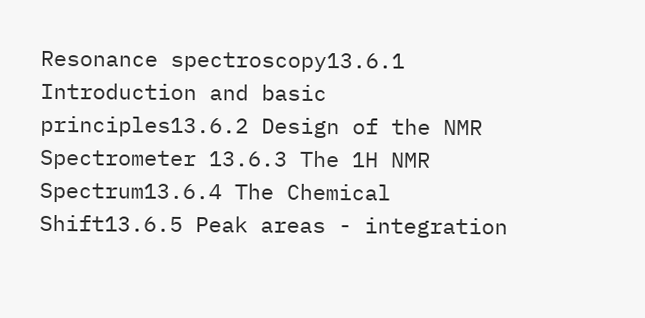Resonance spectroscopy13.6.1 Introduction and basic principles13.6.2 Design of the NMR Spectrometer 13.6.3 The 1H NMR Spectrum13.6.4 The Chemical Shift13.6.5 Peak areas - integration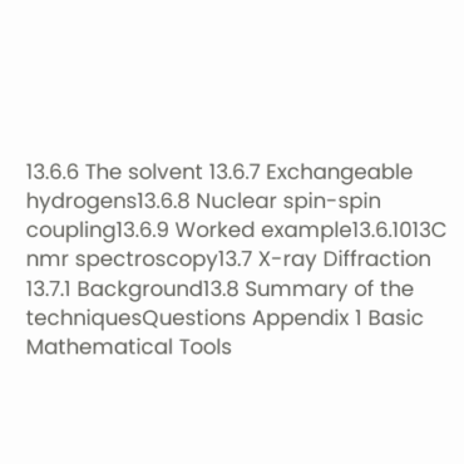13.6.6 The solvent 13.6.7 Exchangeable hydrogens13.6.8 Nuclear spin-spin coupling13.6.9 Worked example13.6.1013C nmr spectroscopy13.7 X-ray Diffraction 13.7.1 Background13.8 Summary of the techniquesQuestions Appendix 1 Basic Mathematical Tools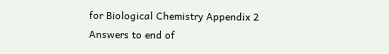for Biological Chemistry Appendix 2 Answers to end of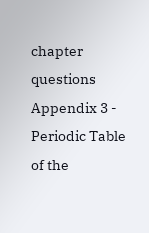chapter questions Appendix 3 - Periodic Table of the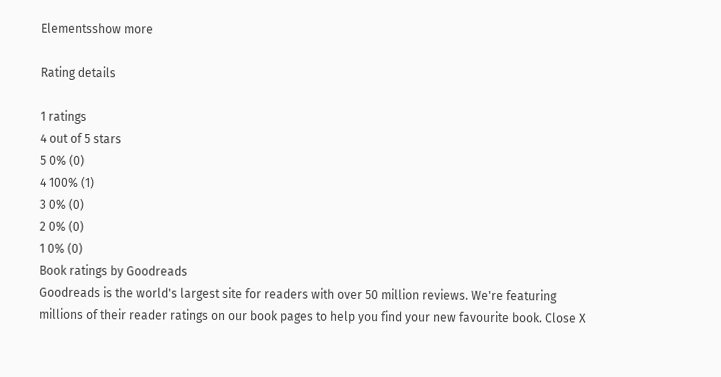Elementsshow more

Rating details

1 ratings
4 out of 5 stars
5 0% (0)
4 100% (1)
3 0% (0)
2 0% (0)
1 0% (0)
Book ratings by Goodreads
Goodreads is the world's largest site for readers with over 50 million reviews. We're featuring millions of their reader ratings on our book pages to help you find your new favourite book. Close X